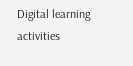Digital learning activities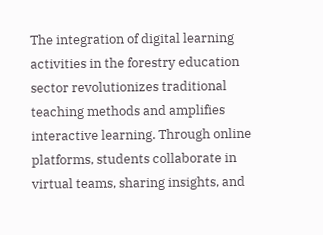The integration of digital learning activities in the forestry education sector revolutionizes traditional teaching methods and amplifies interactive learning. Through online platforms, students collaborate in virtual teams, sharing insights, and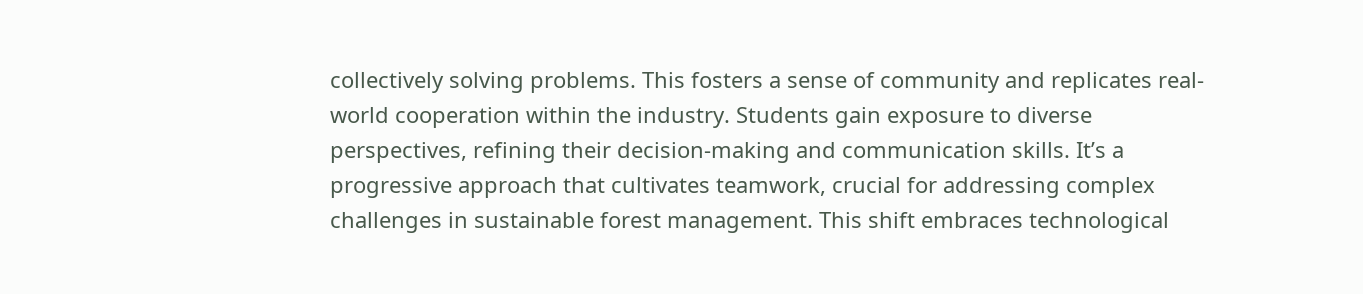collectively solving problems. This fosters a sense of community and replicates real-world cooperation within the industry. Students gain exposure to diverse
perspectives, refining their decision-making and communication skills. It’s a progressive approach that cultivates teamwork, crucial for addressing complex
challenges in sustainable forest management. This shift embraces technological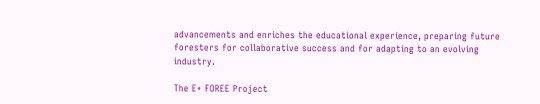advancements and enriches the educational experience, preparing future foresters for collaborative success and for adapting to an evolving industry.

The E+ FOREE Project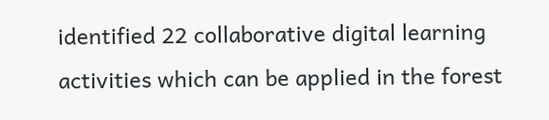identified 22 collaborative digital learning activities which can be applied in the forest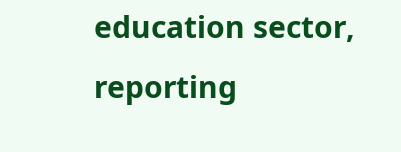education sector, reporting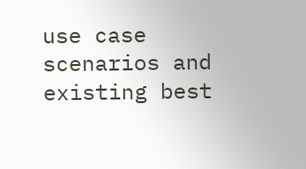use case scenarios and existing best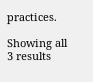practices.

Showing all 3 results